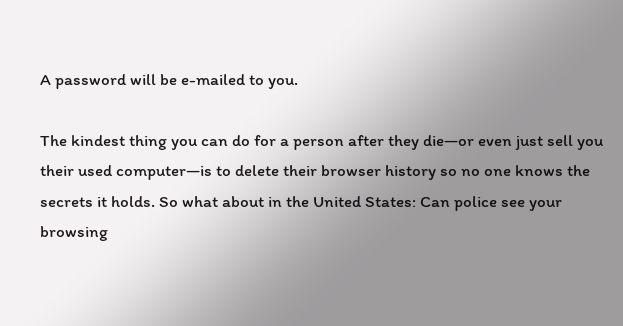A password will be e-mailed to you.

The kindest thing you can do for a person after they die—or even just sell you their used computer—is to delete their browser history so no one knows the secrets it holds. So what about in the United States: Can police see your browsing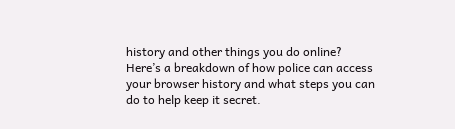history and other things you do online? Here’s a breakdown of how police can access your browser history and what steps you can do to help keep it secret.